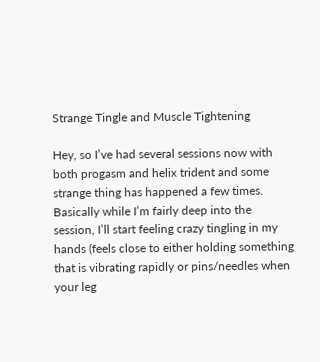Strange Tingle and Muscle Tightening

Hey, so I’ve had several sessions now with both progasm and helix trident and some strange thing has happened a few times. Basically while I’m fairly deep into the session, I’ll start feeling crazy tingling in my hands (feels close to either holding something that is vibrating rapidly or pins/needles when your leg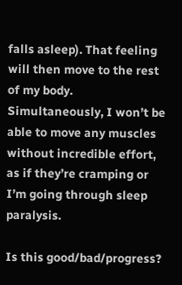falls asleep). That feeling will then move to the rest of my body. Simultaneously, I won’t be able to move any muscles without incredible effort, as if they’re cramping or I’m going through sleep paralysis.

Is this good/bad/progress?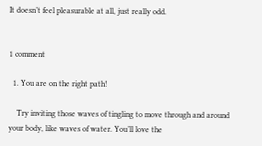It doesn’t feel pleasurable at all, just really odd.


1 comment

  1. You are on the right path!

    Try inviting those waves of tingling to move through and around your body, like waves of water. You’ll love the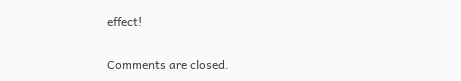effect!

Comments are closed.